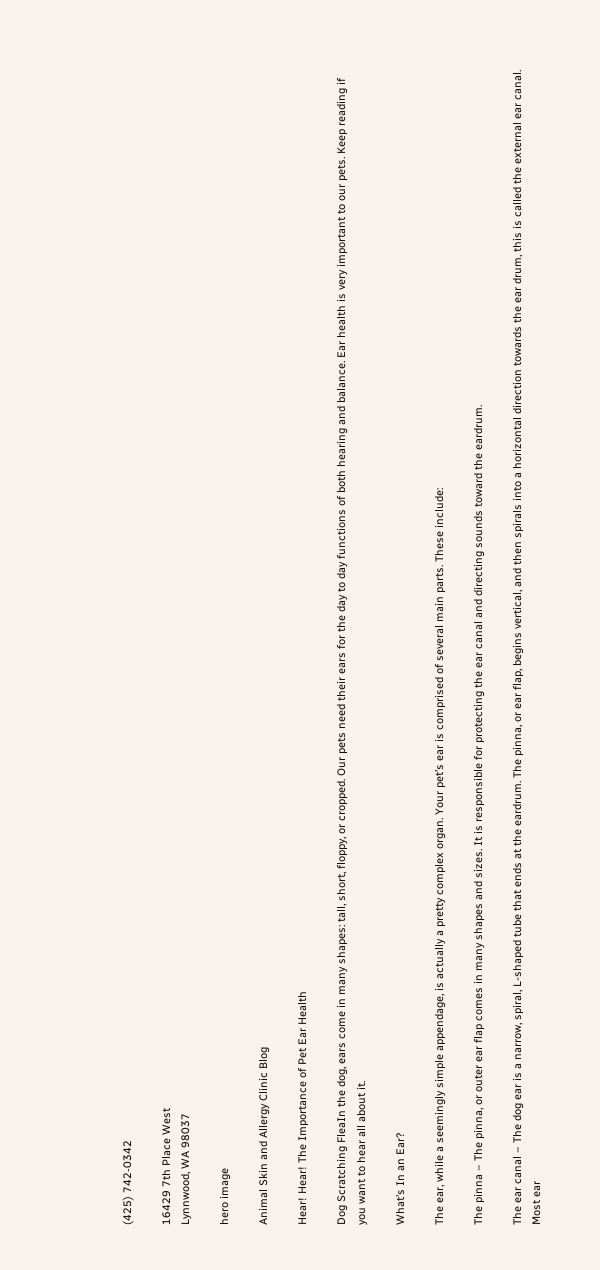(425) 742‑0342

16429 7th Place West
Lynnwood, WA 98037

hero image

Animal Skin and Allergy Clinic Blog

Hear! Hear! The Importance of Pet Ear Health

Dog Scratching FleaIn the dog, ears come in many shapes: tall, short, floppy, or cropped. Our pets need their ears for the day to day functions of both hearing and balance. Ear health is very important to our pets. Keep reading if you want to hear all about it.

What’s In an Ear?

The ear, while a seemingly simple appendage, is actually a pretty complex organ. Your pet’s ear is comprised of several main parts. These include:

The pinna – The pinna, or outer ear flap comes in many shapes and sizes. It is responsible for protecting the ear canal and directing sounds toward the eardrum.

The ear canal – The dog ear is a narrow, spiral, L-shaped tube that ends at the eardrum. The pinna, or ear flap, begins vertical, and then spirals into a horizontal direction towards the ear drum, this is called the external ear canal.  Most ear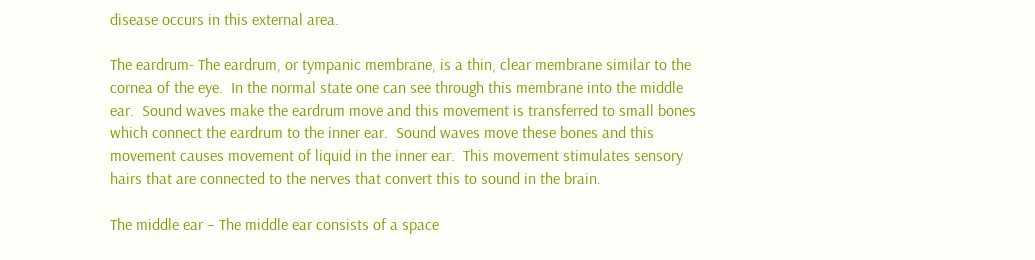disease occurs in this external area.

The eardrum- The eardrum, or tympanic membrane, is a thin, clear membrane similar to the cornea of the eye.  In the normal state one can see through this membrane into the middle ear.  Sound waves make the eardrum move and this movement is transferred to small bones which connect the eardrum to the inner ear.  Sound waves move these bones and this movement causes movement of liquid in the inner ear.  This movement stimulates sensory hairs that are connected to the nerves that convert this to sound in the brain.

The middle ear – The middle ear consists of a space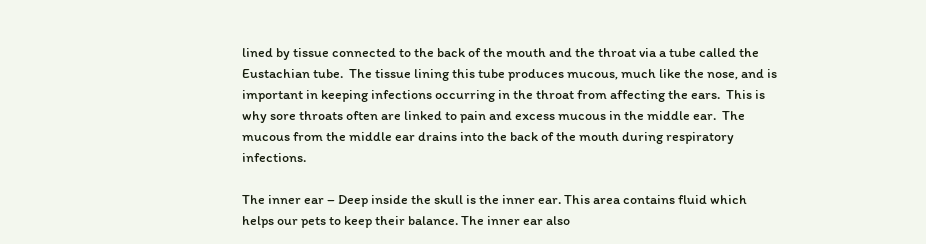lined by tissue connected to the back of the mouth and the throat via a tube called the Eustachian tube.  The tissue lining this tube produces mucous, much like the nose, and is important in keeping infections occurring in the throat from affecting the ears.  This is why sore throats often are linked to pain and excess mucous in the middle ear.  The mucous from the middle ear drains into the back of the mouth during respiratory infections.

The inner ear – Deep inside the skull is the inner ear. This area contains fluid which helps our pets to keep their balance. The inner ear also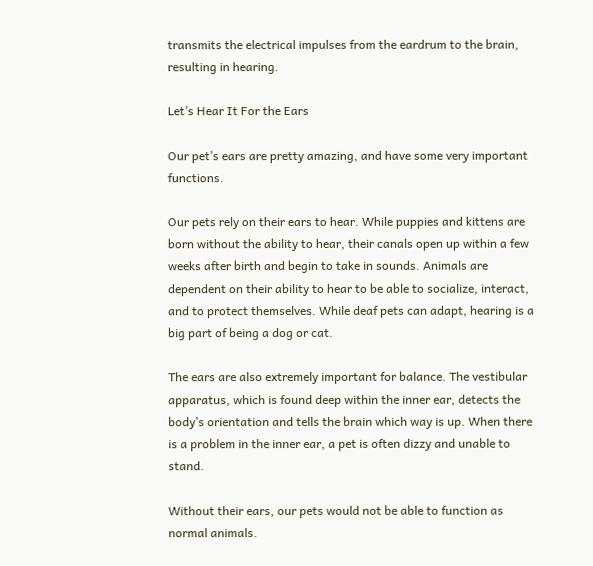transmits the electrical impulses from the eardrum to the brain, resulting in hearing.

Let’s Hear It For the Ears

Our pet’s ears are pretty amazing, and have some very important functions.

Our pets rely on their ears to hear. While puppies and kittens are born without the ability to hear, their canals open up within a few weeks after birth and begin to take in sounds. Animals are dependent on their ability to hear to be able to socialize, interact, and to protect themselves. While deaf pets can adapt, hearing is a big part of being a dog or cat.

The ears are also extremely important for balance. The vestibular apparatus, which is found deep within the inner ear, detects the body’s orientation and tells the brain which way is up. When there is a problem in the inner ear, a pet is often dizzy and unable to stand.

Without their ears, our pets would not be able to function as normal animals.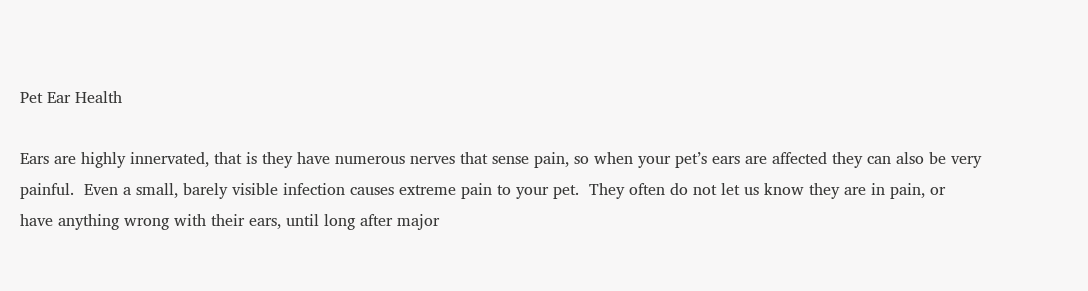Pet Ear Health

Ears are highly innervated, that is they have numerous nerves that sense pain, so when your pet’s ears are affected they can also be very painful.  Even a small, barely visible infection causes extreme pain to your pet.  They often do not let us know they are in pain, or have anything wrong with their ears, until long after major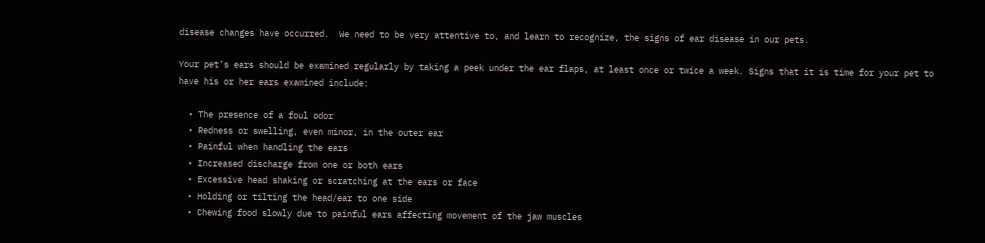disease changes have occurred.  We need to be very attentive to, and learn to recognize, the signs of ear disease in our pets.

Your pet’s ears should be examined regularly by taking a peek under the ear flaps, at least once or twice a week. Signs that it is time for your pet to have his or her ears examined include:

  • The presence of a foul odor
  • Redness or swelling, even minor, in the outer ear
  • Painful when handling the ears
  • Increased discharge from one or both ears
  • Excessive head shaking or scratching at the ears or face
  • Holding or tilting the head/ear to one side
  • Chewing food slowly due to painful ears affecting movement of the jaw muscles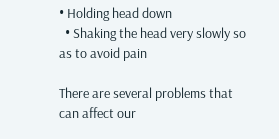• Holding head down
  • Shaking the head very slowly so as to avoid pain

There are several problems that can affect our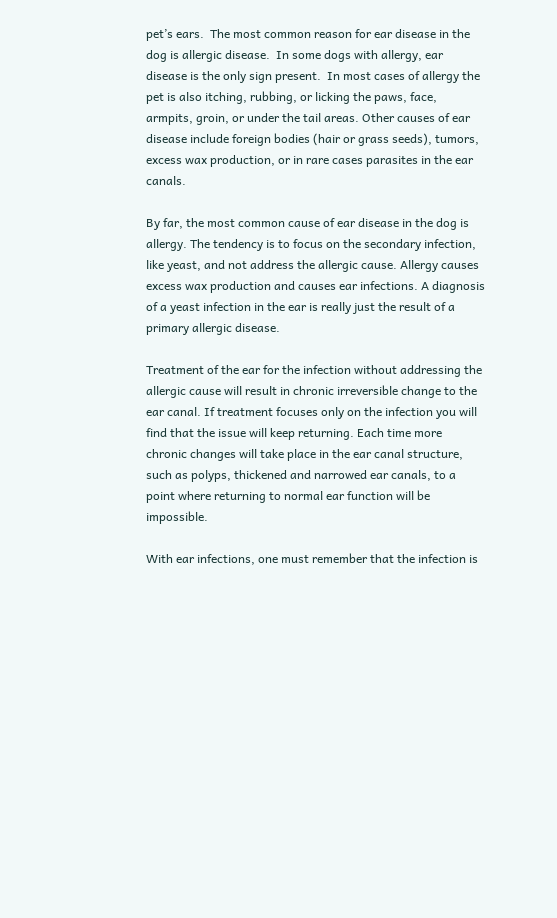pet’s ears.  The most common reason for ear disease in the dog is allergic disease.  In some dogs with allergy, ear disease is the only sign present.  In most cases of allergy the pet is also itching, rubbing, or licking the paws, face, armpits, groin, or under the tail areas. Other causes of ear disease include foreign bodies (hair or grass seeds), tumors, excess wax production, or in rare cases parasites in the ear canals.

By far, the most common cause of ear disease in the dog is allergy. The tendency is to focus on the secondary infection, like yeast, and not address the allergic cause. Allergy causes excess wax production and causes ear infections. A diagnosis of a yeast infection in the ear is really just the result of a primary allergic disease.

Treatment of the ear for the infection without addressing the allergic cause will result in chronic irreversible change to the ear canal. If treatment focuses only on the infection you will find that the issue will keep returning. Each time more chronic changes will take place in the ear canal structure, such as polyps, thickened and narrowed ear canals, to a point where returning to normal ear function will be impossible.

With ear infections, one must remember that the infection is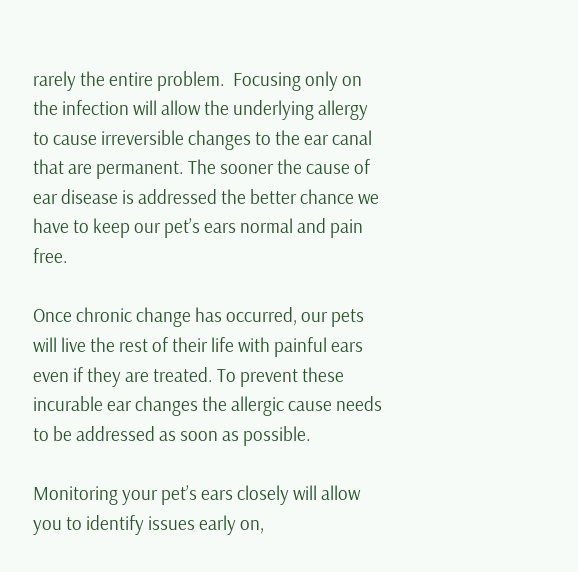rarely the entire problem.  Focusing only on the infection will allow the underlying allergy to cause irreversible changes to the ear canal that are permanent. The sooner the cause of ear disease is addressed the better chance we have to keep our pet’s ears normal and pain free.

Once chronic change has occurred, our pets will live the rest of their life with painful ears even if they are treated. To prevent these incurable ear changes the allergic cause needs to be addressed as soon as possible.

Monitoring your pet’s ears closely will allow you to identify issues early on,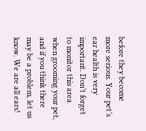before they become more serious. Your pet’s ear health is very important. Don’t forget to monitor this area when grooming your pet, and if you think there may be a problem, let us know. We are all ears!